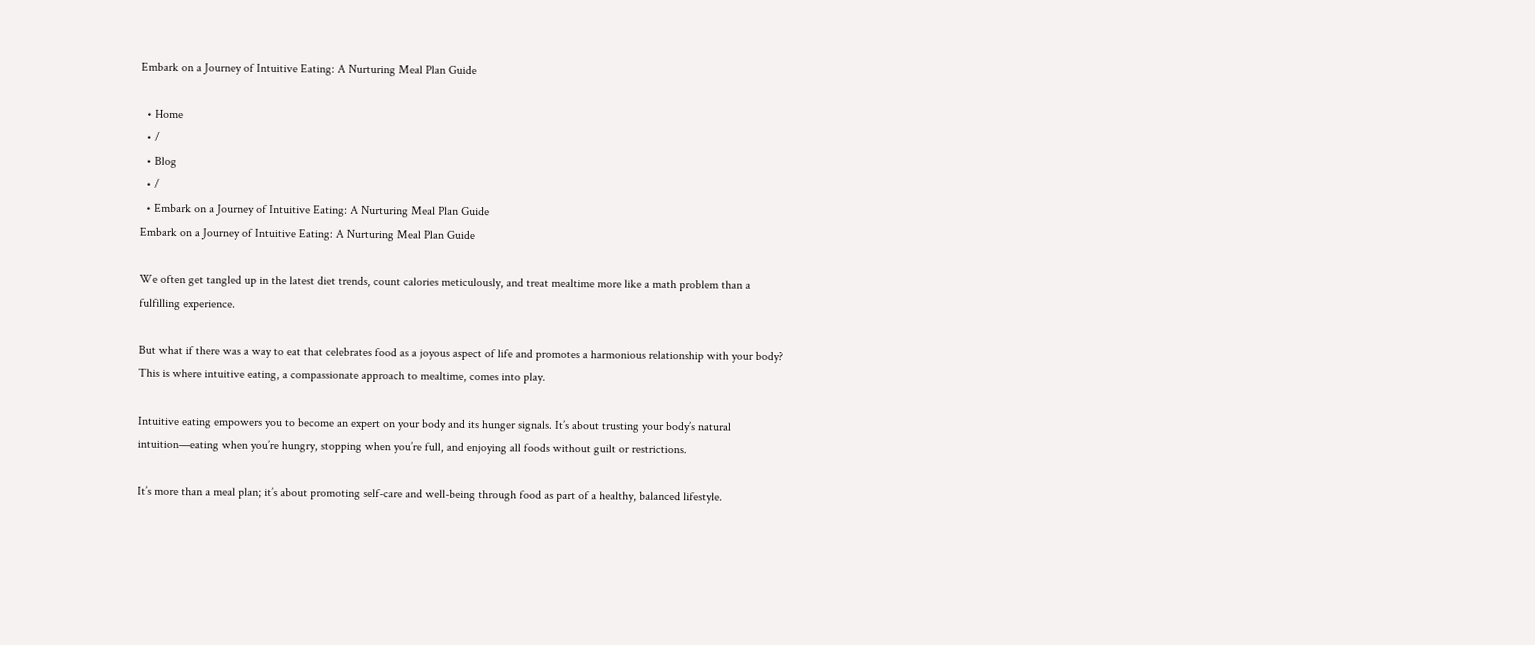Embark on a Journey of Intuitive Eating: A Nurturing Meal Plan Guide

  • Home
  • /
  • Blog
  • /
  • Embark on a Journey of Intuitive Eating: A Nurturing Meal Plan Guide
Embark on a Journey of Intuitive Eating: A Nurturing Meal Plan Guide

We often get tangled up in the latest diet trends, count calories meticulously, and treat mealtime more like a math problem than a fulfilling experience.

But what if there was a way to eat that celebrates food as a joyous aspect of life and promotes a harmonious relationship with your body? This is where intuitive eating, a compassionate approach to mealtime, comes into play.

Intuitive eating empowers you to become an expert on your body and its hunger signals. It’s about trusting your body’s natural intuition—eating when you’re hungry, stopping when you’re full, and enjoying all foods without guilt or restrictions.

It’s more than a meal plan; it’s about promoting self-care and well-being through food as part of a healthy, balanced lifestyle.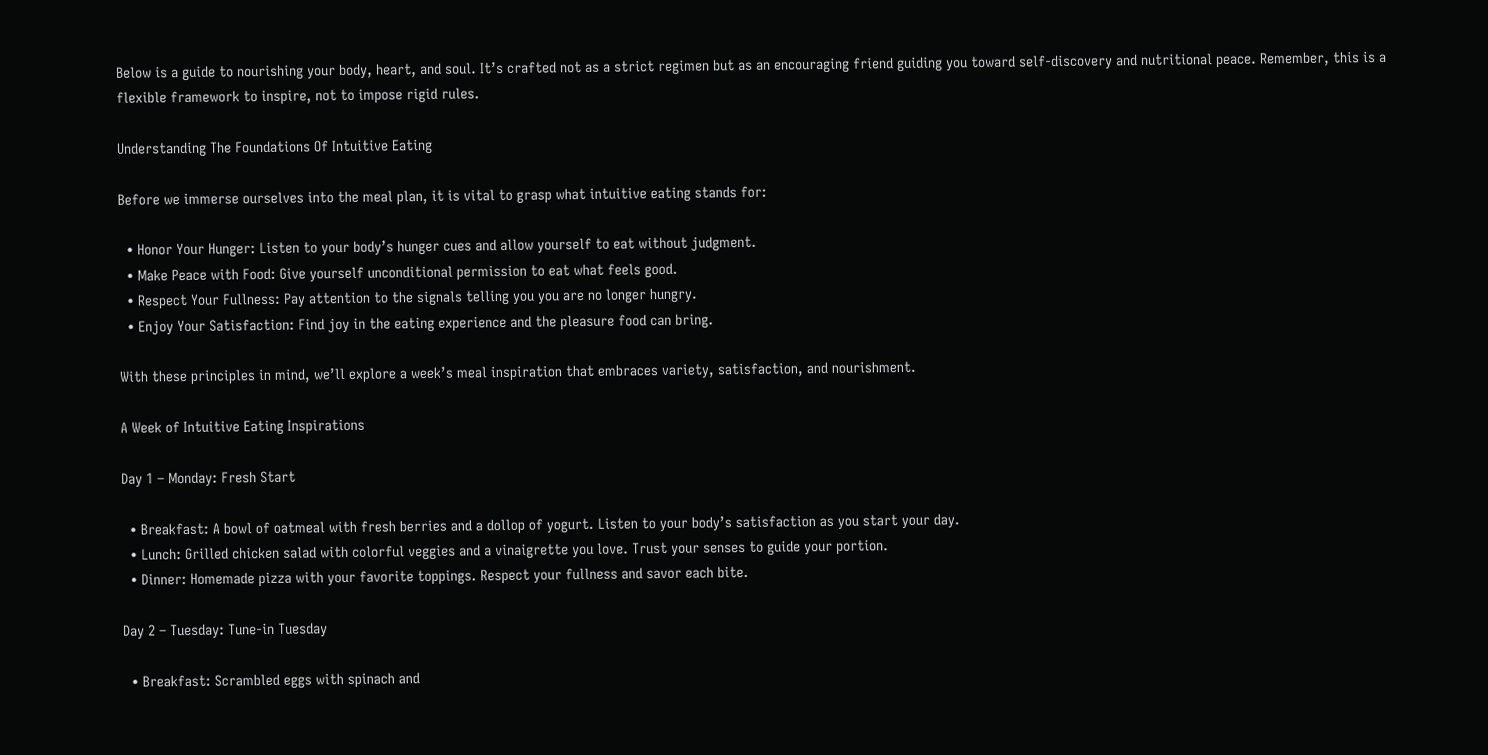Below is a guide to nourishing your body, heart, and soul. It’s crafted not as a strict regimen but as an encouraging friend guiding you toward self-discovery and nutritional peace. Remember, this is a flexible framework to inspire, not to impose rigid rules.

Understanding The Foundations Of Intuitive Eating

Before we immerse ourselves into the meal plan, it is vital to grasp what intuitive eating stands for:

  • Honor Your Hunger: Listen to your body’s hunger cues and allow yourself to eat without judgment.
  • Make Peace with Food: Give yourself unconditional permission to eat what feels good.
  • Respect Your Fullness: Pay attention to the signals telling you you are no longer hungry.
  • Enjoy Your Satisfaction: Find joy in the eating experience and the pleasure food can bring.

With these principles in mind, we’ll explore a week’s meal inspiration that embraces variety, satisfaction, and nourishment.

A Week of Intuitive Eating Inspirations

Day 1 – Monday: Fresh Start

  • Breakfast: A bowl of oatmeal with fresh berries and a dollop of yogurt. Listen to your body’s satisfaction as you start your day.
  • Lunch: Grilled chicken salad with colorful veggies and a vinaigrette you love. Trust your senses to guide your portion.
  • Dinner: Homemade pizza with your favorite toppings. Respect your fullness and savor each bite.

Day 2 – Tuesday: Tune-in Tuesday

  • Breakfast: Scrambled eggs with spinach and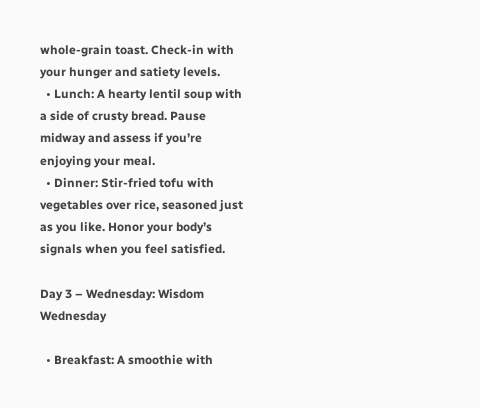whole-grain toast. Check-in with your hunger and satiety levels.
  • Lunch: A hearty lentil soup with a side of crusty bread. Pause midway and assess if you’re enjoying your meal.
  • Dinner: Stir-fried tofu with vegetables over rice, seasoned just as you like. Honor your body’s signals when you feel satisfied.

Day 3 – Wednesday: Wisdom Wednesday

  • Breakfast: A smoothie with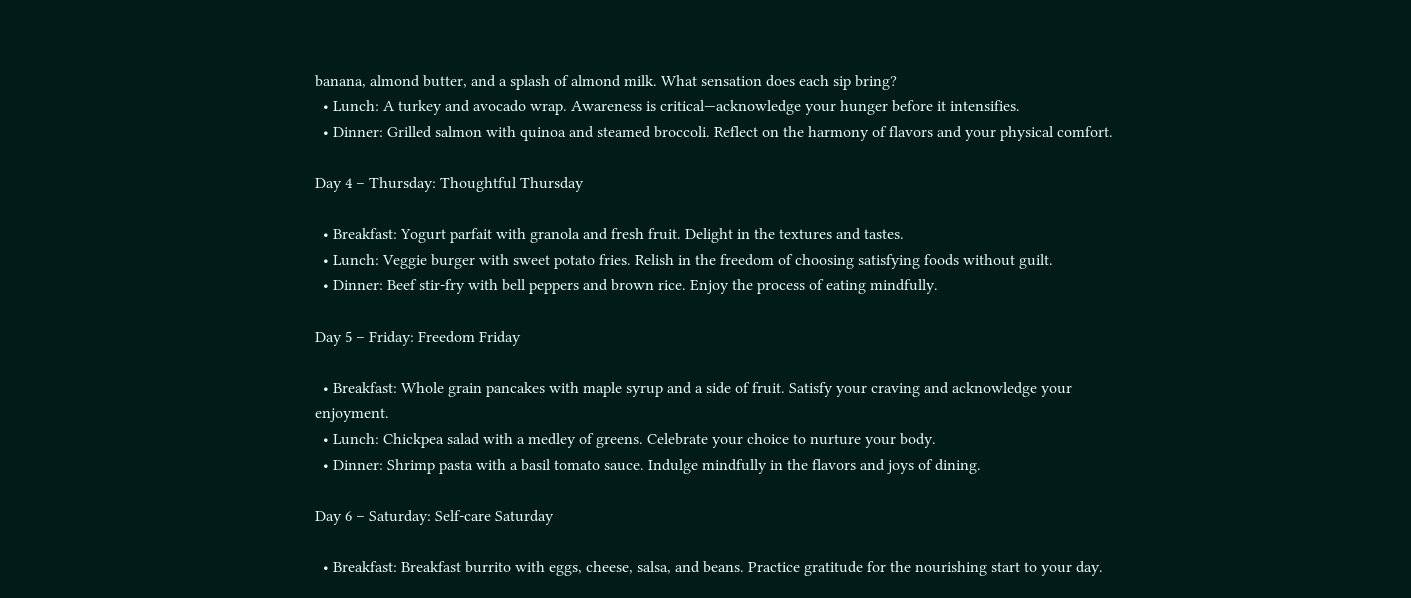banana, almond butter, and a splash of almond milk. What sensation does each sip bring?
  • Lunch: A turkey and avocado wrap. Awareness is critical—acknowledge your hunger before it intensifies.
  • Dinner: Grilled salmon with quinoa and steamed broccoli. Reflect on the harmony of flavors and your physical comfort.

Day 4 – Thursday: Thoughtful Thursday

  • Breakfast: Yogurt parfait with granola and fresh fruit. Delight in the textures and tastes.
  • Lunch: Veggie burger with sweet potato fries. Relish in the freedom of choosing satisfying foods without guilt.
  • Dinner: Beef stir-fry with bell peppers and brown rice. Enjoy the process of eating mindfully.

Day 5 – Friday: Freedom Friday

  • Breakfast: Whole grain pancakes with maple syrup and a side of fruit. Satisfy your craving and acknowledge your enjoyment.
  • Lunch: Chickpea salad with a medley of greens. Celebrate your choice to nurture your body.
  • Dinner: Shrimp pasta with a basil tomato sauce. Indulge mindfully in the flavors and joys of dining.

Day 6 – Saturday: Self-care Saturday

  • Breakfast: Breakfast burrito with eggs, cheese, salsa, and beans. Practice gratitude for the nourishing start to your day.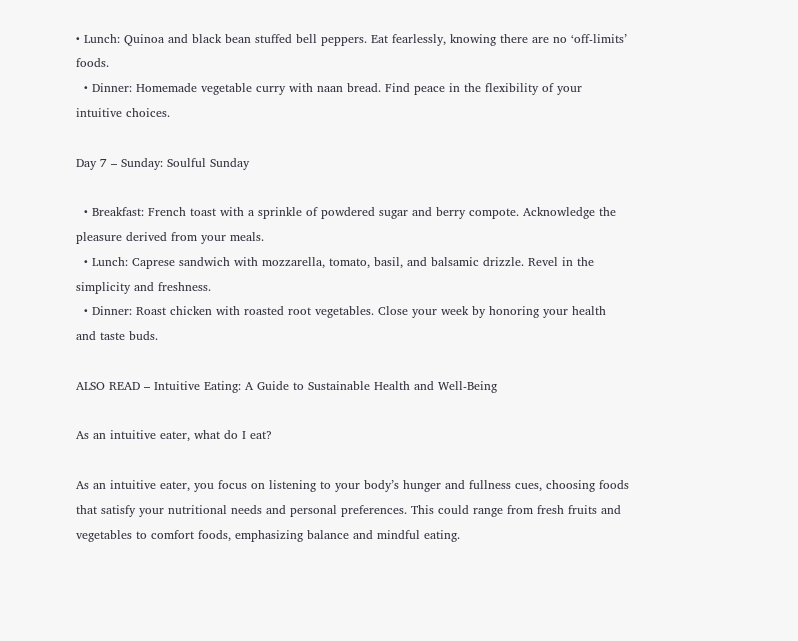• Lunch: Quinoa and black bean stuffed bell peppers. Eat fearlessly, knowing there are no ‘off-limits’ foods.
  • Dinner: Homemade vegetable curry with naan bread. Find peace in the flexibility of your intuitive choices.

Day 7 – Sunday: Soulful Sunday

  • Breakfast: French toast with a sprinkle of powdered sugar and berry compote. Acknowledge the pleasure derived from your meals.
  • Lunch: Caprese sandwich with mozzarella, tomato, basil, and balsamic drizzle. Revel in the simplicity and freshness.
  • Dinner: Roast chicken with roasted root vegetables. Close your week by honoring your health and taste buds.

ALSO READ – Intuitive Eating: A Guide to Sustainable Health and Well-Being

As an intuitive eater, what do I eat?

As an intuitive eater, you focus on listening to your body’s hunger and fullness cues, choosing foods that satisfy your nutritional needs and personal preferences. This could range from fresh fruits and vegetables to comfort foods, emphasizing balance and mindful eating.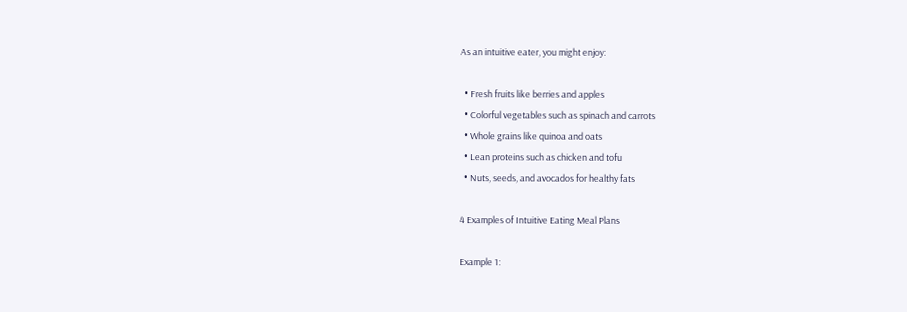As an intuitive eater, you might enjoy:

  • Fresh fruits like berries and apples
  • Colorful vegetables such as spinach and carrots
  • Whole grains like quinoa and oats
  • Lean proteins such as chicken and tofu
  • Nuts, seeds, and avocados for healthy fats

4 Examples of Intuitive Eating Meal Plans

Example 1: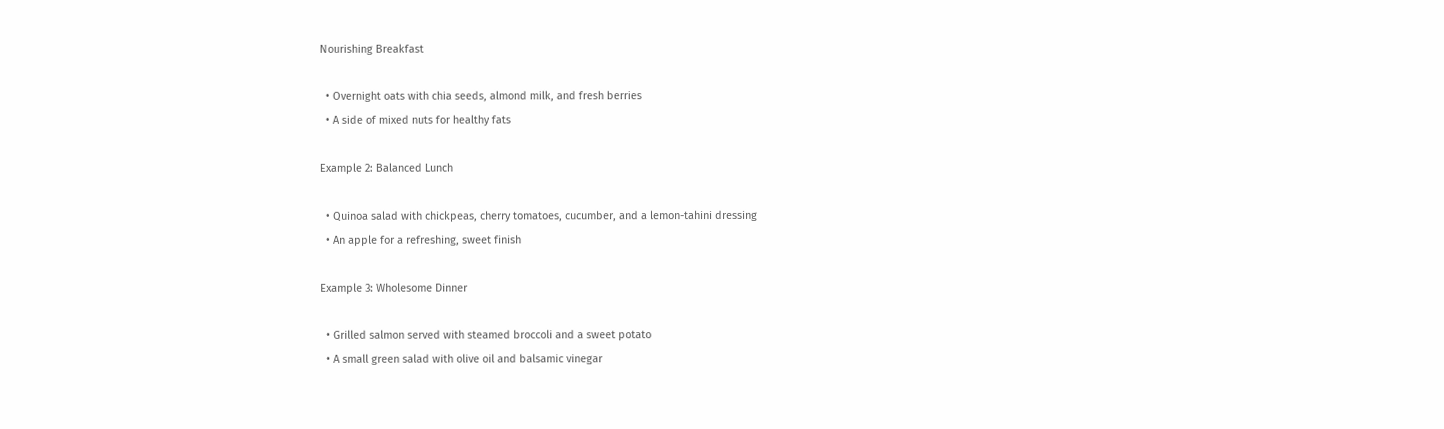Nourishing Breakfast

  • Overnight oats with chia seeds, almond milk, and fresh berries
  • A side of mixed nuts for healthy fats

Example 2: Balanced Lunch

  • Quinoa salad with chickpeas, cherry tomatoes, cucumber, and a lemon-tahini dressing
  • An apple for a refreshing, sweet finish

Example 3: Wholesome Dinner

  • Grilled salmon served with steamed broccoli and a sweet potato
  • A small green salad with olive oil and balsamic vinegar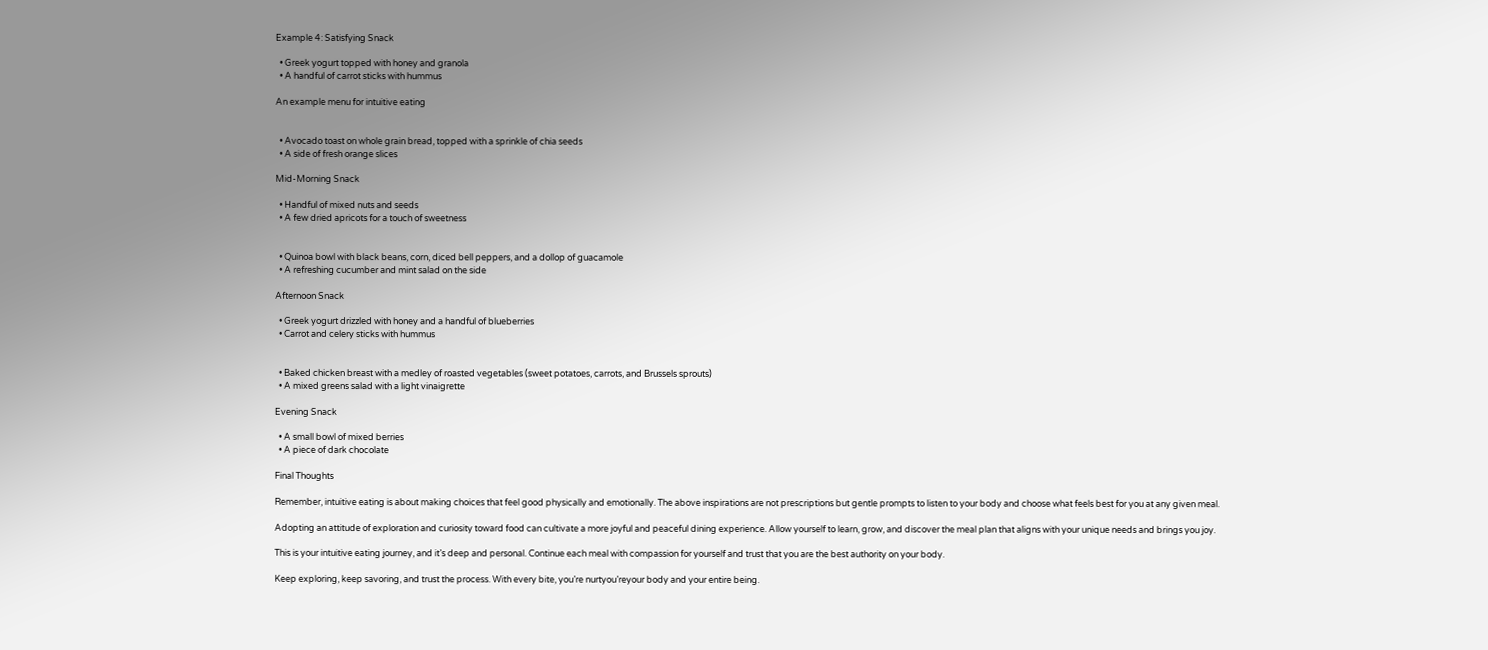Example 4: Satisfying Snack

  • Greek yogurt topped with honey and granola
  • A handful of carrot sticks with hummus

An example menu for intuitive eating


  • Avocado toast on whole grain bread, topped with a sprinkle of chia seeds
  • A side of fresh orange slices

Mid-Morning Snack

  • Handful of mixed nuts and seeds
  • A few dried apricots for a touch of sweetness


  • Quinoa bowl with black beans, corn, diced bell peppers, and a dollop of guacamole
  • A refreshing cucumber and mint salad on the side

Afternoon Snack

  • Greek yogurt drizzled with honey and a handful of blueberries
  • Carrot and celery sticks with hummus


  • Baked chicken breast with a medley of roasted vegetables (sweet potatoes, carrots, and Brussels sprouts)
  • A mixed greens salad with a light vinaigrette

Evening Snack

  • A small bowl of mixed berries
  • A piece of dark chocolate

Final Thoughts

Remember, intuitive eating is about making choices that feel good physically and emotionally. The above inspirations are not prescriptions but gentle prompts to listen to your body and choose what feels best for you at any given meal.

Adopting an attitude of exploration and curiosity toward food can cultivate a more joyful and peaceful dining experience. Allow yourself to learn, grow, and discover the meal plan that aligns with your unique needs and brings you joy.

This is your intuitive eating journey, and it’s deep and personal. Continue each meal with compassion for yourself and trust that you are the best authority on your body.

Keep exploring, keep savoring, and trust the process. With every bite, you’re nurtyou’reyour body and your entire being.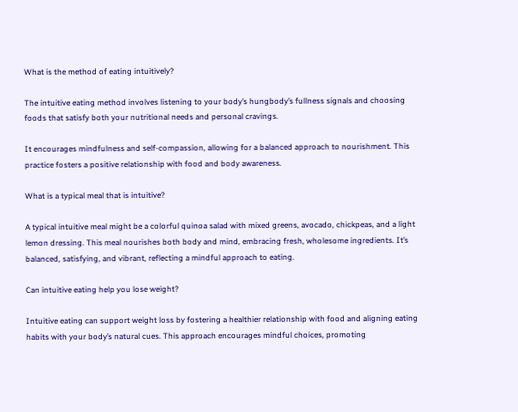What is the method of eating intuitively?

The intuitive eating method involves listening to your body’s hungbody’s fullness signals and choosing foods that satisfy both your nutritional needs and personal cravings.

It encourages mindfulness and self-compassion, allowing for a balanced approach to nourishment. This practice fosters a positive relationship with food and body awareness.

What is a typical meal that is intuitive?

A typical intuitive meal might be a colorful quinoa salad with mixed greens, avocado, chickpeas, and a light lemon dressing. This meal nourishes both body and mind, embracing fresh, wholesome ingredients. It’s balanced, satisfying, and vibrant, reflecting a mindful approach to eating.

Can intuitive eating help you lose weight?

Intuitive eating can support weight loss by fostering a healthier relationship with food and aligning eating habits with your body’s natural cues. This approach encourages mindful choices, promoting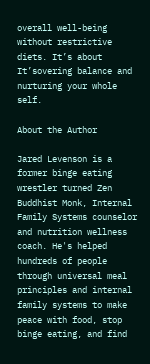overall well-being without restrictive diets. It’s about It’sovering balance and nurturing your whole self.

About the Author

Jared Levenson is a former binge eating wrestler turned Zen Buddhist Monk, Internal Family Systems counselor and nutrition wellness coach. He's helped hundreds of people through universal meal principles and internal family systems to make peace with food, stop binge eating, and find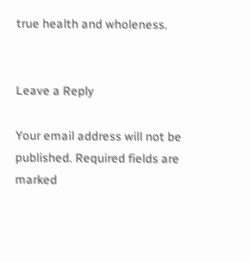true health and wholeness.


Leave a Reply

Your email address will not be published. Required fields are marked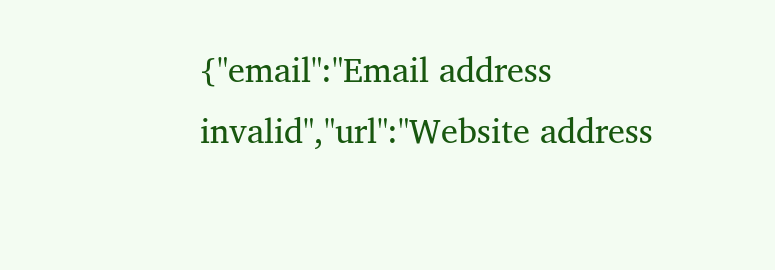{"email":"Email address invalid","url":"Website address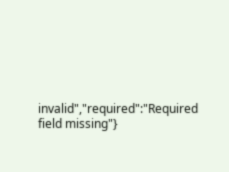invalid","required":"Required field missing"}